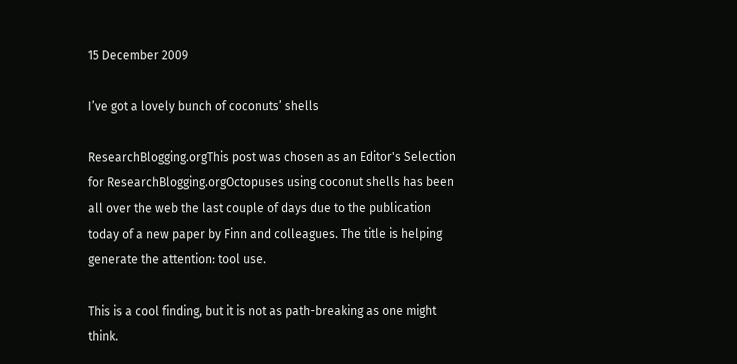15 December 2009

I’ve got a lovely bunch of coconuts’ shells

ResearchBlogging.orgThis post was chosen as an Editor's Selection for ResearchBlogging.orgOctopuses using coconut shells has been all over the web the last couple of days due to the publication today of a new paper by Finn and colleagues. The title is helping generate the attention: tool use.

This is a cool finding, but it is not as path-breaking as one might think.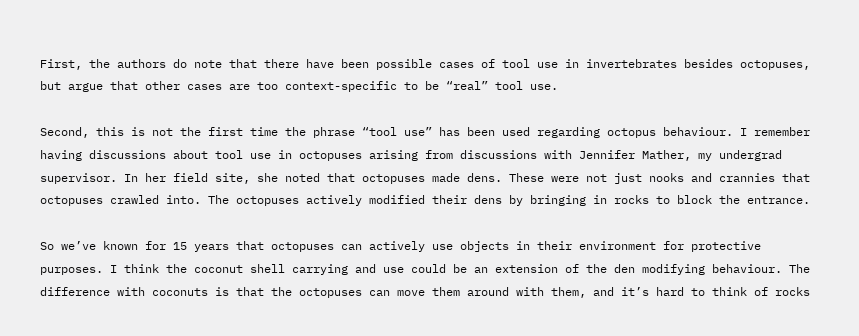First, the authors do note that there have been possible cases of tool use in invertebrates besides octopuses, but argue that other cases are too context-specific to be “real” tool use.

Second, this is not the first time the phrase “tool use” has been used regarding octopus behaviour. I remember having discussions about tool use in octopuses arising from discussions with Jennifer Mather, my undergrad supervisor. In her field site, she noted that octopuses made dens. These were not just nooks and crannies that octopuses crawled into. The octopuses actively modified their dens by bringing in rocks to block the entrance.

So we’ve known for 15 years that octopuses can actively use objects in their environment for protective purposes. I think the coconut shell carrying and use could be an extension of the den modifying behaviour. The difference with coconuts is that the octopuses can move them around with them, and it’s hard to think of rocks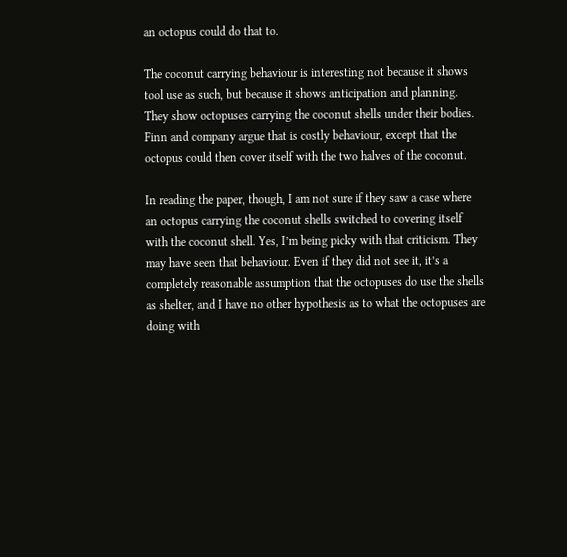an octopus could do that to.

The coconut carrying behaviour is interesting not because it shows tool use as such, but because it shows anticipation and planning. They show octopuses carrying the coconut shells under their bodies. Finn and company argue that is costly behaviour, except that the octopus could then cover itself with the two halves of the coconut.

In reading the paper, though, I am not sure if they saw a case where an octopus carrying the coconut shells switched to covering itself with the coconut shell. Yes, I’m being picky with that criticism. They may have seen that behaviour. Even if they did not see it, it’s a completely reasonable assumption that the octopuses do use the shells as shelter, and I have no other hypothesis as to what the octopuses are doing with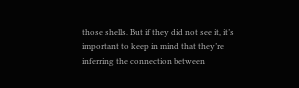those shells. But if they did not see it, it’s important to keep in mind that they’re inferring the connection between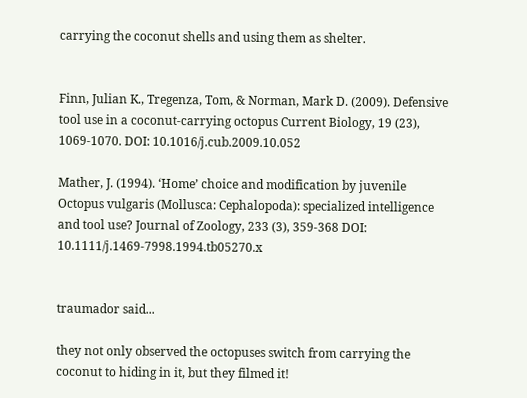carrying the coconut shells and using them as shelter.


Finn, Julian K., Tregenza, Tom, & Norman, Mark D. (2009). Defensive tool use in a coconut-carrying octopus Current Biology, 19 (23), 1069-1070. DOI: 10.1016/j.cub.2009.10.052

Mather, J. (1994). ‘Home’ choice and modification by juvenile Octopus vulgaris (Mollusca: Cephalopoda): specialized intelligence and tool use? Journal of Zoology, 233 (3), 359-368 DOI: 10.1111/j.1469-7998.1994.tb05270.x


traumador said...

they not only observed the octopuses switch from carrying the coconut to hiding in it, but they filmed it!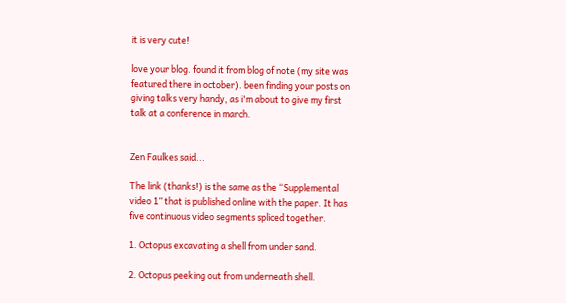it is very cute!

love your blog. found it from blog of note (my site was featured there in october). been finding your posts on giving talks very handy, as i'm about to give my first talk at a conference in march.


Zen Faulkes said...

The link (thanks!) is the same as the “Supplemental video 1” that is published online with the paper. It has five continuous video segments spliced together.

1. Octopus excavating a shell from under sand.

2. Octopus peeking out from underneath shell.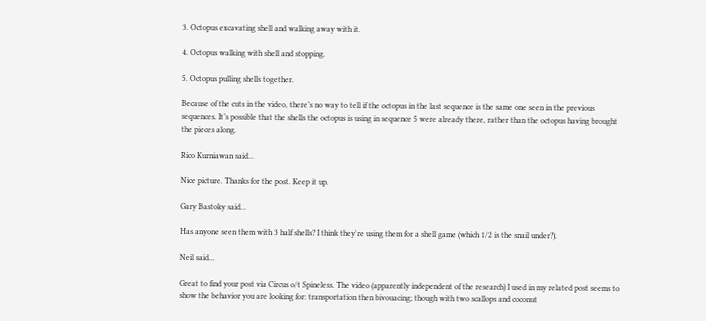3. Octopus excavating shell and walking away with it.

4. Octopus walking with shell and stopping.

5. Octopus pulling shells together.

Because of the cuts in the video, there’s no way to tell if the octopus in the last sequence is the same one seen in the previous sequences. It’s possible that the shells the octopus is using in sequence 5 were already there, rather than the octopus having brought the pieces along.

Rico Kurniawan said...

Nice picture. Thanks for the post. Keep it up.

Gary Bastoky said...

Has anyone seen them with 3 half shells? I think they're using them for a shell game (which 1/2 is the snail under?).

Neil said...

Great to find your post via Circus o/t Spineless. The video (apparently independent of the research) I used in my related post seems to show the behavior you are looking for: transportation then bivouacing; though with two scallops and coconut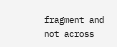fragment and not across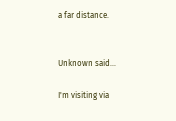a far distance.


Unknown said...

I'm visiting via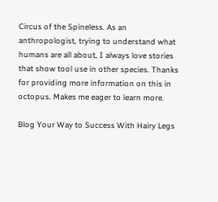Circus of the Spineless. As an anthropologist, trying to understand what humans are all about, I always love stories that show tool use in other species. Thanks for providing more information on this in octopus. Makes me eager to learn more.

Blog Your Way to Success With Hairy Legs